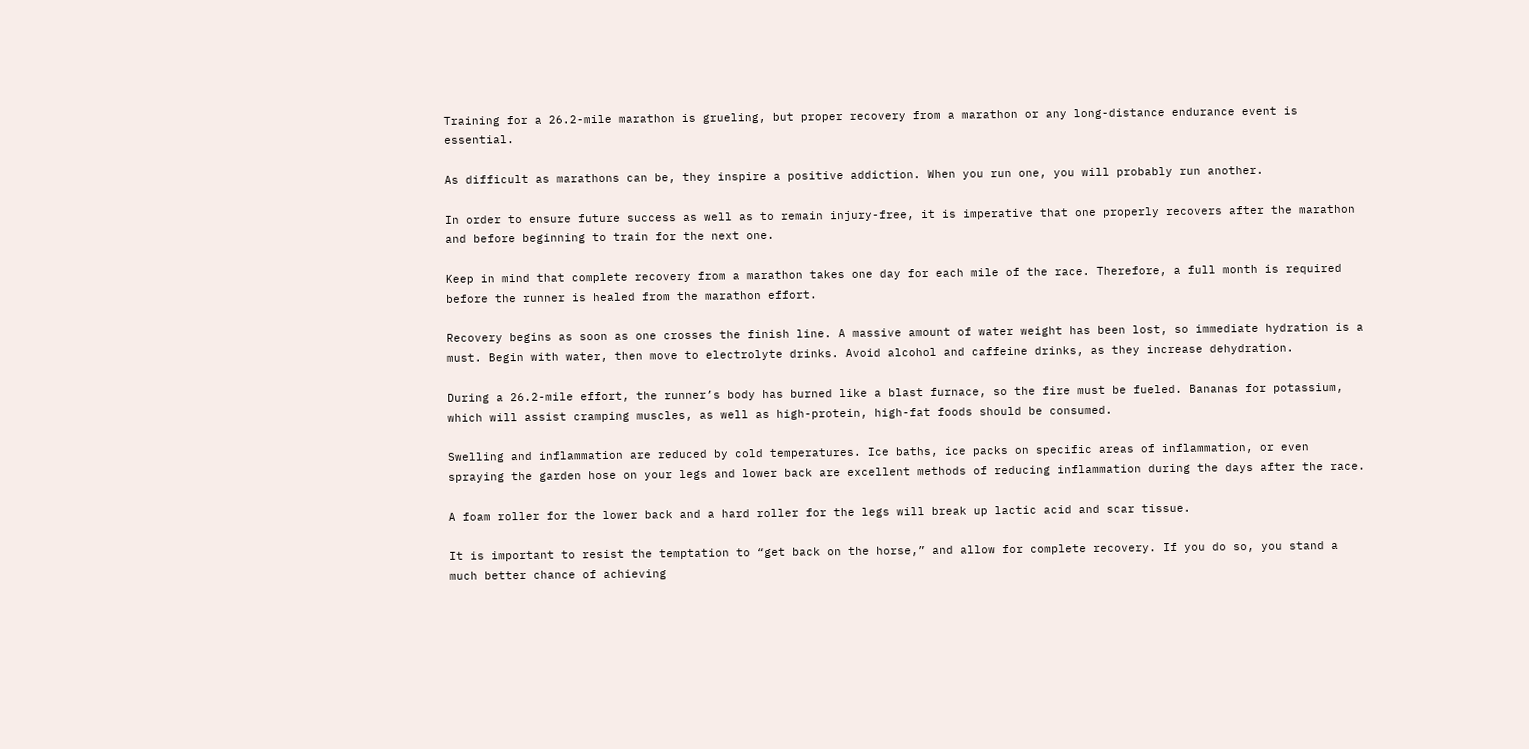Training for a 26.2-mile marathon is grueling, but proper recovery from a marathon or any long-distance endurance event is essential.

As difficult as marathons can be, they inspire a positive addiction. When you run one, you will probably run another.

In order to ensure future success as well as to remain injury-free, it is imperative that one properly recovers after the marathon and before beginning to train for the next one.

Keep in mind that complete recovery from a marathon takes one day for each mile of the race. Therefore, a full month is required before the runner is healed from the marathon effort.

Recovery begins as soon as one crosses the finish line. A massive amount of water weight has been lost, so immediate hydration is a must. Begin with water, then move to electrolyte drinks. Avoid alcohol and caffeine drinks, as they increase dehydration.

During a 26.2-mile effort, the runner’s body has burned like a blast furnace, so the fire must be fueled. Bananas for potassium, which will assist cramping muscles, as well as high-protein, high-fat foods should be consumed.

Swelling and inflammation are reduced by cold temperatures. Ice baths, ice packs on specific areas of inflammation, or even spraying the garden hose on your legs and lower back are excellent methods of reducing inflammation during the days after the race.

A foam roller for the lower back and a hard roller for the legs will break up lactic acid and scar tissue.

It is important to resist the temptation to “get back on the horse,” and allow for complete recovery. If you do so, you stand a much better chance of achieving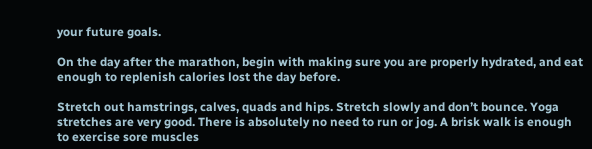your future goals.

On the day after the marathon, begin with making sure you are properly hydrated, and eat enough to replenish calories lost the day before.

Stretch out hamstrings, calves, quads and hips. Stretch slowly and don’t bounce. Yoga stretches are very good. There is absolutely no need to run or jog. A brisk walk is enough to exercise sore muscles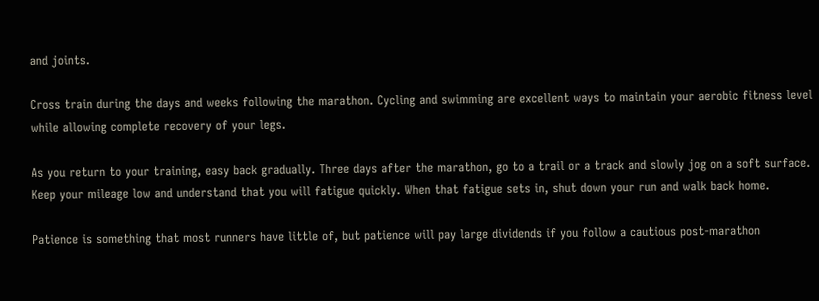and joints.

Cross train during the days and weeks following the marathon. Cycling and swimming are excellent ways to maintain your aerobic fitness level while allowing complete recovery of your legs.

As you return to your training, easy back gradually. Three days after the marathon, go to a trail or a track and slowly jog on a soft surface. Keep your mileage low and understand that you will fatigue quickly. When that fatigue sets in, shut down your run and walk back home.

Patience is something that most runners have little of, but patience will pay large dividends if you follow a cautious post-marathon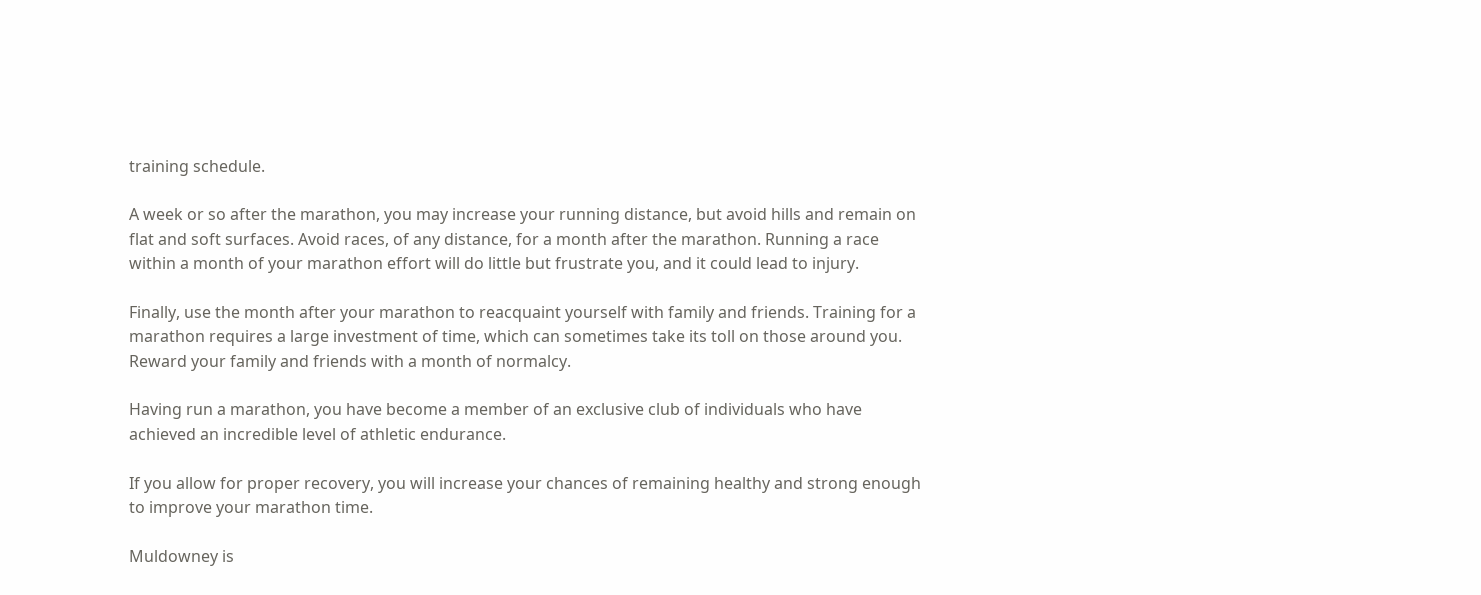training schedule.

A week or so after the marathon, you may increase your running distance, but avoid hills and remain on flat and soft surfaces. Avoid races, of any distance, for a month after the marathon. Running a race within a month of your marathon effort will do little but frustrate you, and it could lead to injury.

Finally, use the month after your marathon to reacquaint yourself with family and friends. Training for a marathon requires a large investment of time, which can sometimes take its toll on those around you. Reward your family and friends with a month of normalcy.

Having run a marathon, you have become a member of an exclusive club of individuals who have achieved an incredible level of athletic endurance.

If you allow for proper recovery, you will increase your chances of remaining healthy and strong enough to improve your marathon time.

Muldowney is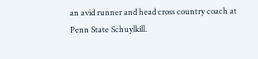an avid runner and head cross country coach at Penn State Schuylkill.